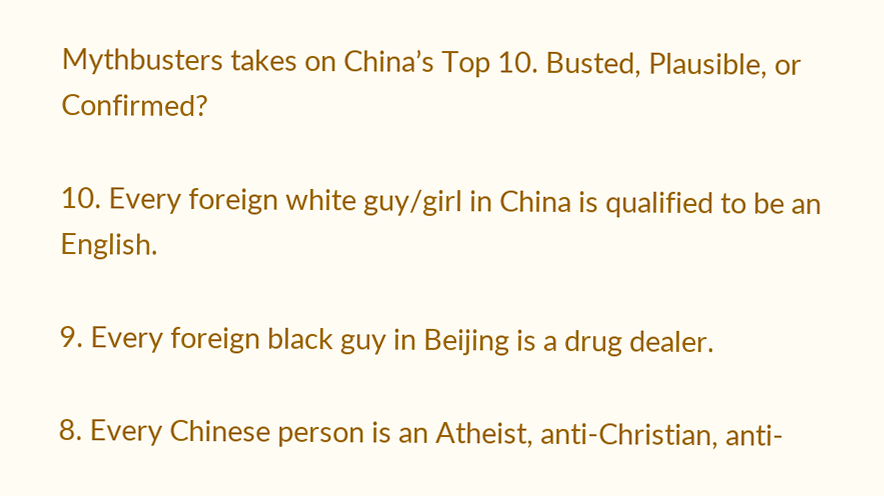Mythbusters takes on China’s Top 10. Busted, Plausible, or Confirmed?

10. Every foreign white guy/girl in China is qualified to be an English.

9. Every foreign black guy in Beijing is a drug dealer.

8. Every Chinese person is an Atheist, anti-Christian, anti-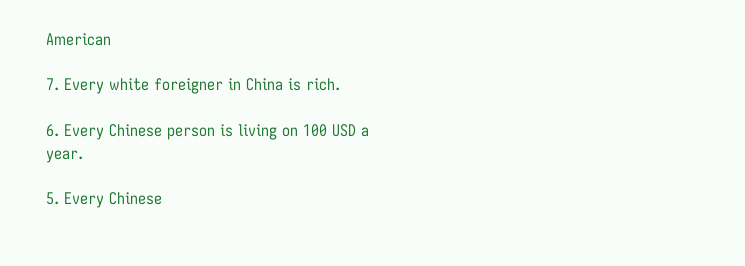American

7. Every white foreigner in China is rich.

6. Every Chinese person is living on 100 USD a year.

5. Every Chinese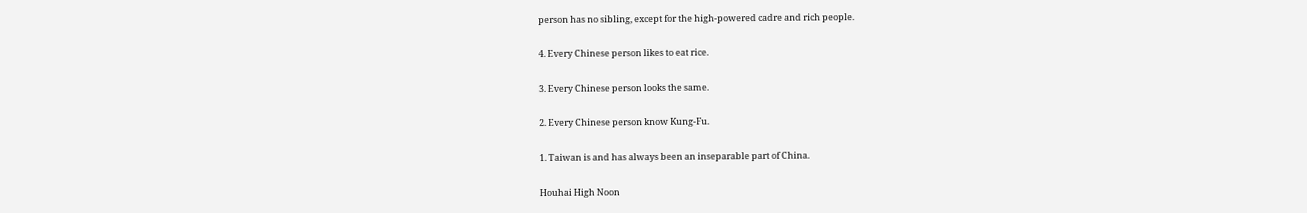person has no sibling, except for the high-powered cadre and rich people.

4. Every Chinese person likes to eat rice.

3. Every Chinese person looks the same.

2. Every Chinese person know Kung-Fu.

1. Taiwan is and has always been an inseparable part of China.

Houhai High Noon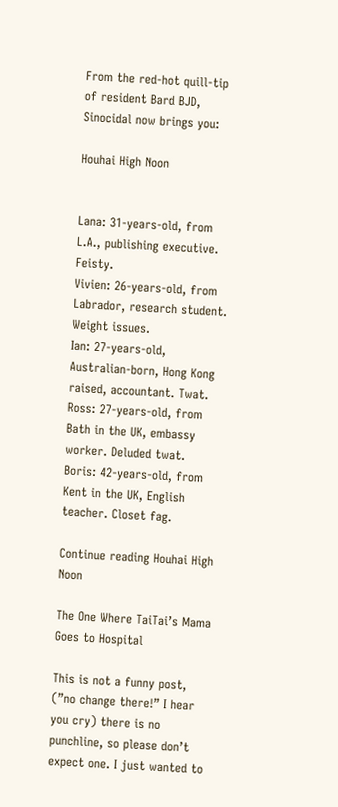From the red-hot quill-tip of resident Bard BJD, Sinocidal now brings you:

Houhai High Noon


Lana: 31-years-old, from L.A., publishing executive. Feisty.
Vivien: 26-years-old, from Labrador, research student. Weight issues.
Ian: 27-years-old, Australian-born, Hong Kong raised, accountant. Twat.
Ross: 27-years-old, from Bath in the UK, embassy worker. Deluded twat.
Boris: 42-years-old, from Kent in the UK, English teacher. Closet fag.

Continue reading Houhai High Noon

The One Where TaiTai’s Mama Goes to Hospital

This is not a funny post, (”no change there!” I hear you cry) there is no punchline, so please don’t expect one. I just wanted to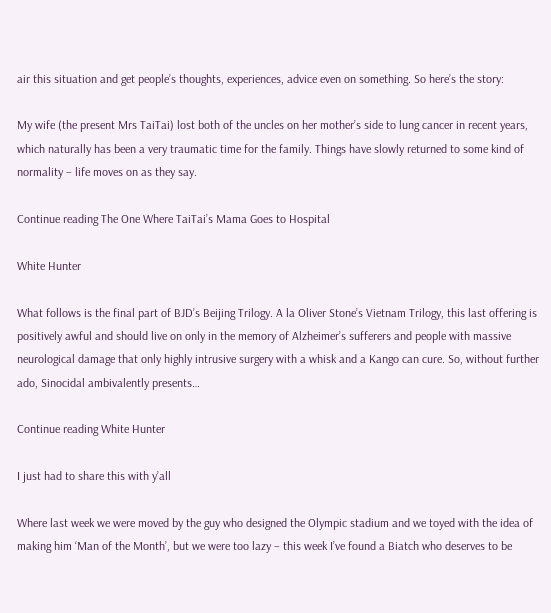air this situation and get people’s thoughts, experiences, advice even on something. So here’s the story:

My wife (the present Mrs TaiTai) lost both of the uncles on her mother’s side to lung cancer in recent years, which naturally has been a very traumatic time for the family. Things have slowly returned to some kind of normality – life moves on as they say.

Continue reading The One Where TaiTai’s Mama Goes to Hospital

White Hunter

What follows is the final part of BJD’s Beijing Trilogy. A la Oliver Stone’s Vietnam Trilogy, this last offering is positively awful and should live on only in the memory of Alzheimer’s sufferers and people with massive neurological damage that only highly intrusive surgery with a whisk and a Kango can cure. So, without further ado, Sinocidal ambivalently presents…

Continue reading White Hunter

I just had to share this with y’all

Where last week we were moved by the guy who designed the Olympic stadium and we toyed with the idea of making him ‘Man of the Month’, but we were too lazy – this week I’ve found a Biatch who deserves to be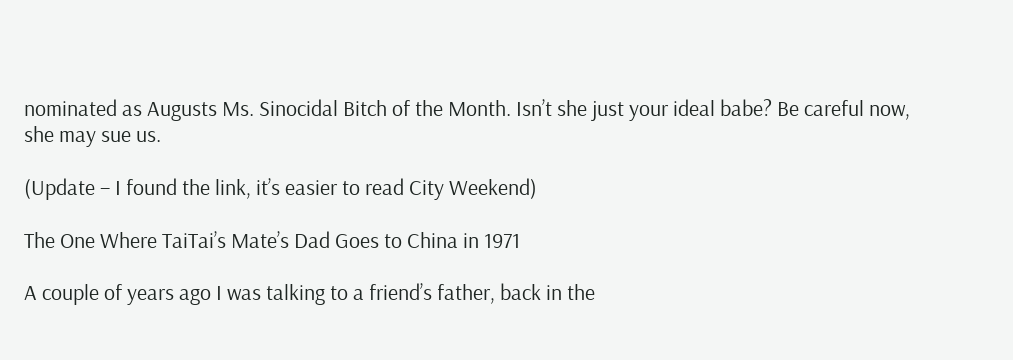nominated as Augusts Ms. Sinocidal Bitch of the Month. Isn’t she just your ideal babe? Be careful now, she may sue us.

(Update – I found the link, it’s easier to read City Weekend)

The One Where TaiTai’s Mate’s Dad Goes to China in 1971

A couple of years ago I was talking to a friend’s father, back in the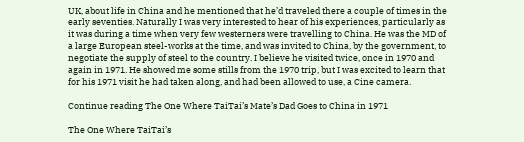UK, about life in China and he mentioned that he’d traveled there a couple of times in the early seventies. Naturally I was very interested to hear of his experiences, particularly as it was during a time when very few westerners were travelling to China. He was the MD of a large European steel-works at the time, and was invited to China, by the government, to negotiate the supply of steel to the country. I believe he visited twice, once in 1970 and again in 1971. He showed me some stills from the 1970 trip, but I was excited to learn that for his 1971 visit he had taken along, and had been allowed to use, a Cine camera.

Continue reading The One Where TaiTai’s Mate’s Dad Goes to China in 1971

The One Where TaiTai’s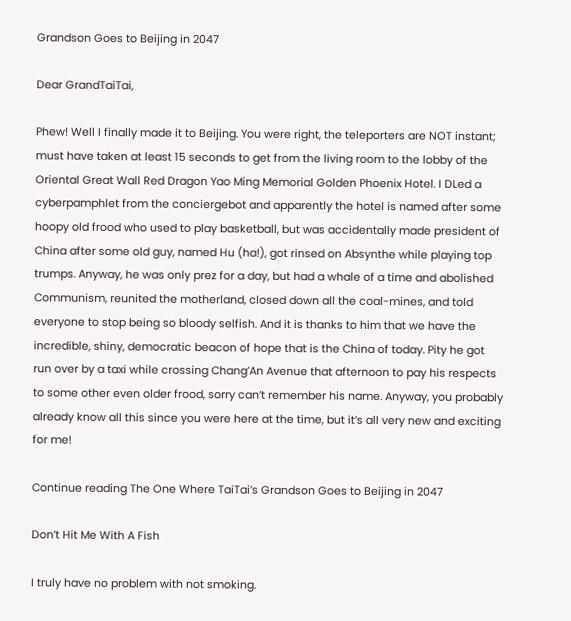Grandson Goes to Beijing in 2047

Dear GrandTaiTai,

Phew! Well I finally made it to Beijing. You were right, the teleporters are NOT instant; must have taken at least 15 seconds to get from the living room to the lobby of the Oriental Great Wall Red Dragon Yao Ming Memorial Golden Phoenix Hotel. I DLed a cyberpamphlet from the conciergebot and apparently the hotel is named after some hoopy old frood who used to play basketball, but was accidentally made president of China after some old guy, named Hu (ha!), got rinsed on Absynthe while playing top trumps. Anyway, he was only prez for a day, but had a whale of a time and abolished Communism, reunited the motherland, closed down all the coal-mines, and told everyone to stop being so bloody selfish. And it is thanks to him that we have the incredible, shiny, democratic beacon of hope that is the China of today. Pity he got run over by a taxi while crossing Chang’An Avenue that afternoon to pay his respects to some other even older frood, sorry can’t remember his name. Anyway, you probably already know all this since you were here at the time, but it’s all very new and exciting for me!

Continue reading The One Where TaiTai’s Grandson Goes to Beijing in 2047

Don’t Hit Me With A Fish

I truly have no problem with not smoking.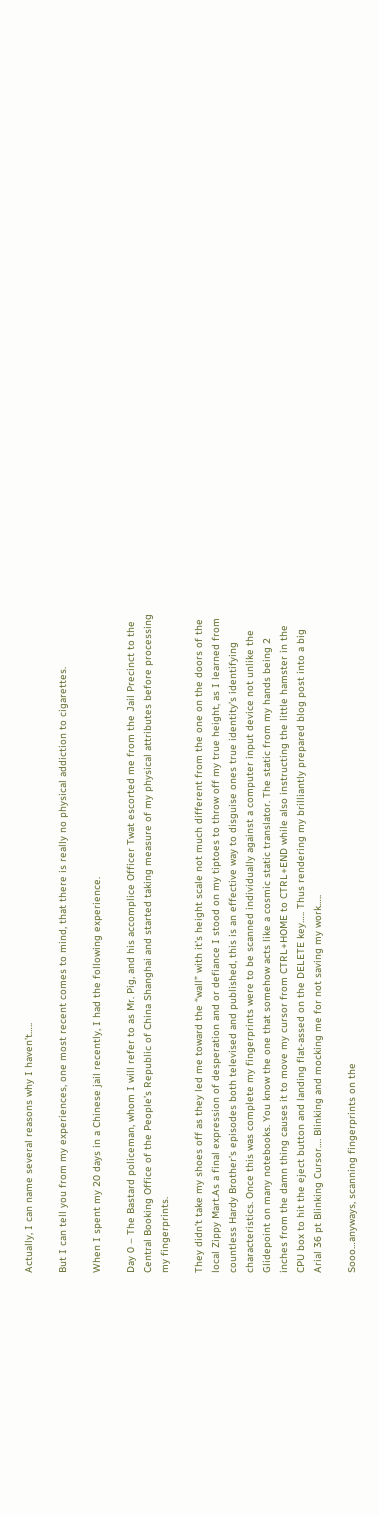Actually, I can name several reasons why I haven’t…..

But I can tell you from my experiences, one most recent comes to mind, that there is really no physical addiction to cigarettes.

When I spent my 20 days in a Chinese jail recently, I had the following experience.

Day 0 – The Bastard policeman, whom I will refer to as Mr. Pig, and his accomplice Officer Twat escorted me from the Jail Precinct to the Central Booking Office of the People’s Republic of China Shanghai and started taking measure of my physical attributes before processing my fingerprints.

They didn’t take my shoes off as they led me toward the “wall” with it’s height scale not much different from the one on the doors of the local Zippy Mart.As a final expression of desperation and or defiance I stood on my tiptoes to throw off my true height, as I learned from countless Hardy Brother’s episodes both televised and published, this is an effective way to disguise ones true identity’s identifying characteristics. Once this was complete my fingerprints were to be scanned individually against a computer input device not unlike the Glidepoint on many notebooks. You know the one that somehow acts like a cosmic static translator. The static from my hands being 2 inches from the damn thing causes it to move my cursor from CTRL+HOME to CTRL+END while also instructing the little hamster in the CPU box to hit the eject button and landing flat-assed on the DELETE key….. Thus rendering my brilliantly prepared blog post into a big Arial 36 pt Blinking Cursor…. Blinking and mocking me for not saving my work…..

Sooo…anyways, scanning fingerprints on the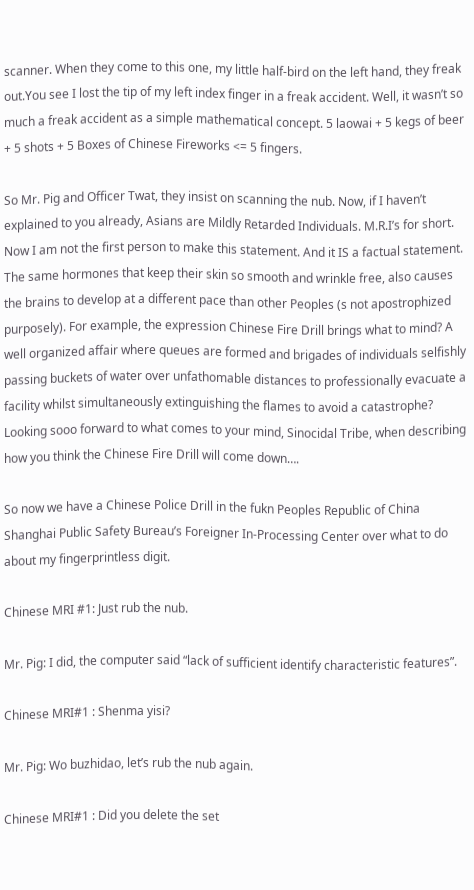scanner. When they come to this one, my little half-bird on the left hand, they freak out.You see I lost the tip of my left index finger in a freak accident. Well, it wasn’t so much a freak accident as a simple mathematical concept. 5 laowai + 5 kegs of beer + 5 shots + 5 Boxes of Chinese Fireworks <= 5 fingers.

So Mr. Pig and Officer Twat, they insist on scanning the nub. Now, if I haven’t explained to you already, Asians are Mildly Retarded Individuals. M.R.I’s for short. Now I am not the first person to make this statement. And it IS a factual statement. The same hormones that keep their skin so smooth and wrinkle free, also causes the brains to develop at a different pace than other Peoples (s not apostrophized purposely). For example, the expression Chinese Fire Drill brings what to mind? A well organized affair where queues are formed and brigades of individuals selfishly passing buckets of water over unfathomable distances to professionally evacuate a facility whilst simultaneously extinguishing the flames to avoid a catastrophe? Looking sooo forward to what comes to your mind, Sinocidal Tribe, when describing how you think the Chinese Fire Drill will come down….

So now we have a Chinese Police Drill in the fukn Peoples Republic of China Shanghai Public Safety Bureau’s Foreigner In-Processing Center over what to do about my fingerprintless digit.

Chinese MRI #1: Just rub the nub.

Mr. Pig: I did, the computer said “lack of sufficient identify characteristic features”.

Chinese MRI#1 : Shenma yisi?

Mr. Pig: Wo buzhidao, let’s rub the nub again.

Chinese MRI#1 : Did you delete the set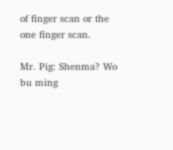of finger scan or the one finger scan.

Mr. Pig: Shenma? Wo bu ming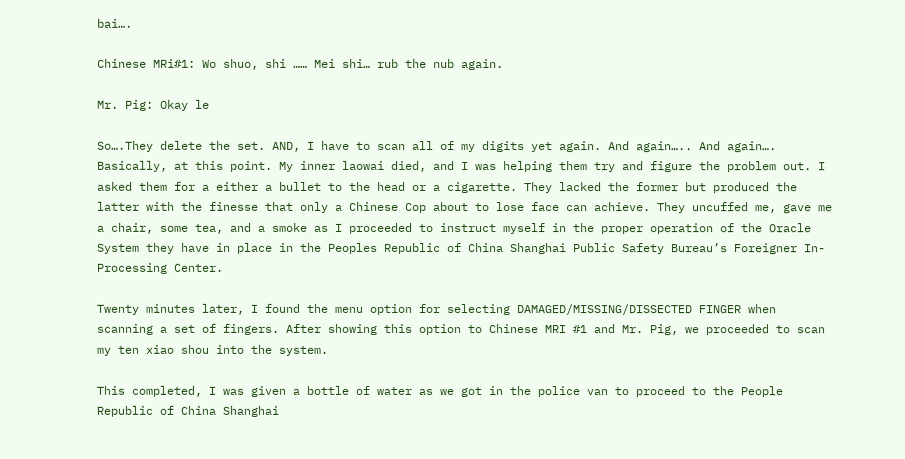bai….

Chinese MRi#1: Wo shuo, shi …… Mei shi… rub the nub again.

Mr. Pig: Okay le

So….They delete the set. AND, I have to scan all of my digits yet again. And again….. And again…. Basically, at this point. My inner laowai died, and I was helping them try and figure the problem out. I asked them for a either a bullet to the head or a cigarette. They lacked the former but produced the latter with the finesse that only a Chinese Cop about to lose face can achieve. They uncuffed me, gave me a chair, some tea, and a smoke as I proceeded to instruct myself in the proper operation of the Oracle System they have in place in the Peoples Republic of China Shanghai Public Safety Bureau’s Foreigner In-Processing Center.

Twenty minutes later, I found the menu option for selecting DAMAGED/MISSING/DISSECTED FINGER when scanning a set of fingers. After showing this option to Chinese MRI #1 and Mr. Pig, we proceeded to scan my ten xiao shou into the system.

This completed, I was given a bottle of water as we got in the police van to proceed to the People Republic of China Shanghai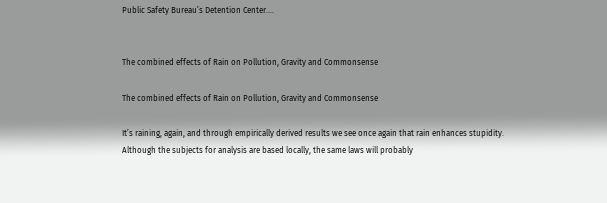Public Safety Bureau’s Detention Center….


The combined effects of Rain on Pollution, Gravity and Commonsense

The combined effects of Rain on Pollution, Gravity and Commonsense

It’s raining, again, and through empirically derived results we see once again that rain enhances stupidity. Although the subjects for analysis are based locally, the same laws will probably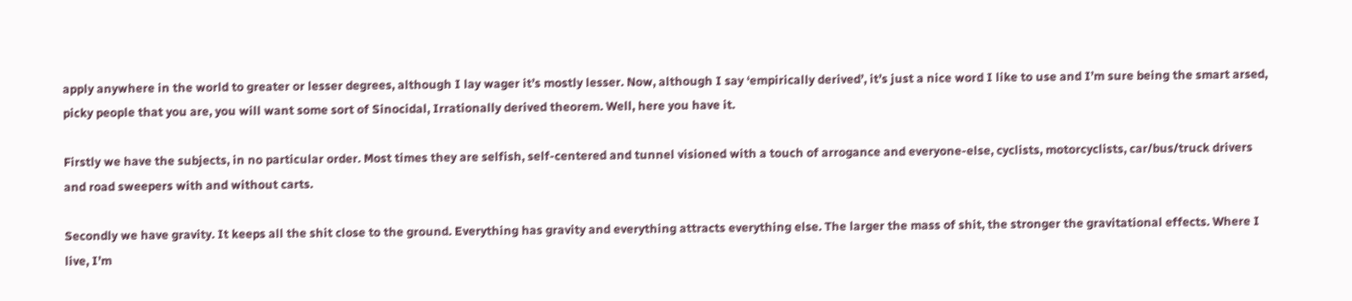apply anywhere in the world to greater or lesser degrees, although I lay wager it’s mostly lesser. Now, although I say ‘empirically derived’, it’s just a nice word I like to use and I’m sure being the smart arsed, picky people that you are, you will want some sort of Sinocidal, Irrationally derived theorem. Well, here you have it.

Firstly we have the subjects, in no particular order. Most times they are selfish, self-centered and tunnel visioned with a touch of arrogance and everyone-else, cyclists, motorcyclists, car/bus/truck drivers and road sweepers with and without carts.

Secondly we have gravity. It keeps all the shit close to the ground. Everything has gravity and everything attracts everything else. The larger the mass of shit, the stronger the gravitational effects. Where I live, I’m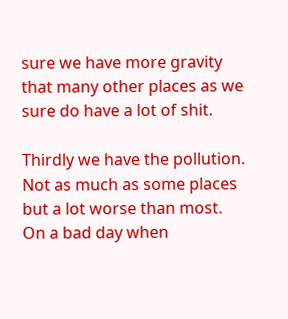sure we have more gravity that many other places as we sure do have a lot of shit.

Thirdly we have the pollution. Not as much as some places but a lot worse than most. On a bad day when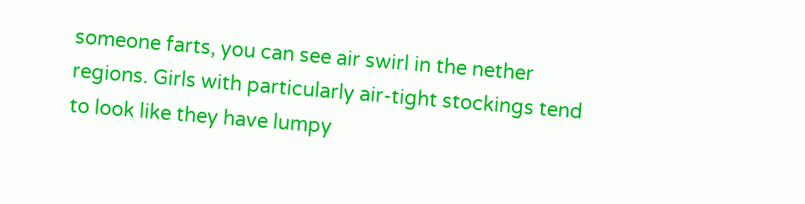someone farts, you can see air swirl in the nether regions. Girls with particularly air-tight stockings tend to look like they have lumpy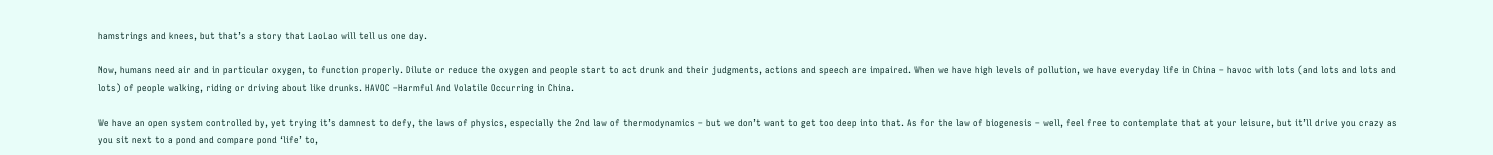hamstrings and knees, but that’s a story that LaoLao will tell us one day.

Now, humans need air and in particular oxygen, to function properly. Dilute or reduce the oxygen and people start to act drunk and their judgments, actions and speech are impaired. When we have high levels of pollution, we have everyday life in China – havoc with lots (and lots and lots and lots) of people walking, riding or driving about like drunks. HAVOC –Harmful And Volatile Occurring in China.

We have an open system controlled by, yet trying it’s damnest to defy, the laws of physics, especially the 2nd law of thermodynamics – but we don’t want to get too deep into that. As for the law of biogenesis – well, feel free to contemplate that at your leisure, but it’ll drive you crazy as you sit next to a pond and compare pond ‘life’ to,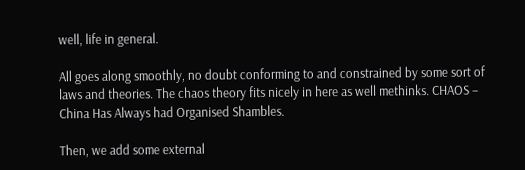well, life in general.

All goes along smoothly, no doubt conforming to and constrained by some sort of laws and theories. The chaos theory fits nicely in here as well methinks. CHAOS – China Has Always had Organised Shambles.

Then, we add some external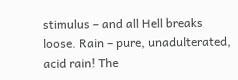stimulus – and all Hell breaks loose. Rain – pure, unadulterated, acid rain! The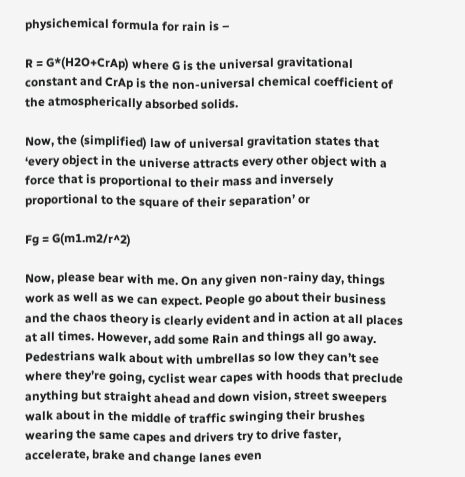physichemical formula for rain is –

R = G*(H2O+CrAp) where G is the universal gravitational constant and CrAp is the non-universal chemical coefficient of the atmospherically absorbed solids.

Now, the (simplified) law of universal gravitation states that ‘every object in the universe attracts every other object with a force that is proportional to their mass and inversely proportional to the square of their separation’ or

Fg = G(m1.m2/r^2)

Now, please bear with me. On any given non-rainy day, things work as well as we can expect. People go about their business and the chaos theory is clearly evident and in action at all places at all times. However, add some Rain and things all go away. Pedestrians walk about with umbrellas so low they can’t see where they’re going, cyclist wear capes with hoods that preclude anything but straight ahead and down vision, street sweepers walk about in the middle of traffic swinging their brushes wearing the same capes and drivers try to drive faster, accelerate, brake and change lanes even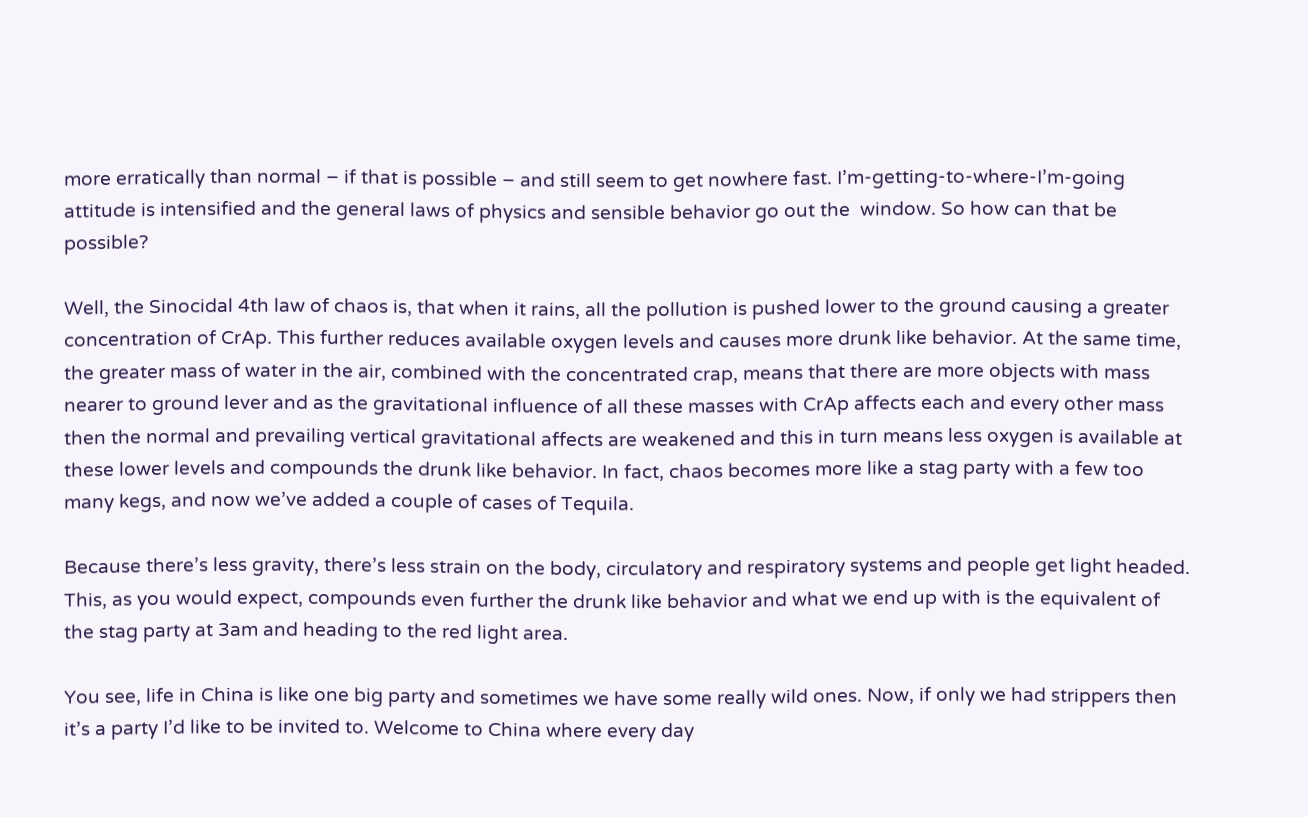more erratically than normal – if that is possible – and still seem to get nowhere fast. I’m-getting-to-where-I’m-going attitude is intensified and the general laws of physics and sensible behavior go out the  window. So how can that be possible?

Well, the Sinocidal 4th law of chaos is, that when it rains, all the pollution is pushed lower to the ground causing a greater concentration of CrAp. This further reduces available oxygen levels and causes more drunk like behavior. At the same time, the greater mass of water in the air, combined with the concentrated crap, means that there are more objects with mass nearer to ground lever and as the gravitational influence of all these masses with CrAp affects each and every other mass then the normal and prevailing vertical gravitational affects are weakened and this in turn means less oxygen is available at these lower levels and compounds the drunk like behavior. In fact, chaos becomes more like a stag party with a few too many kegs, and now we’ve added a couple of cases of Tequila.

Because there’s less gravity, there’s less strain on the body, circulatory and respiratory systems and people get light headed. This, as you would expect, compounds even further the drunk like behavior and what we end up with is the equivalent of the stag party at 3am and heading to the red light area.

You see, life in China is like one big party and sometimes we have some really wild ones. Now, if only we had strippers then it’s a party I’d like to be invited to. Welcome to China where every day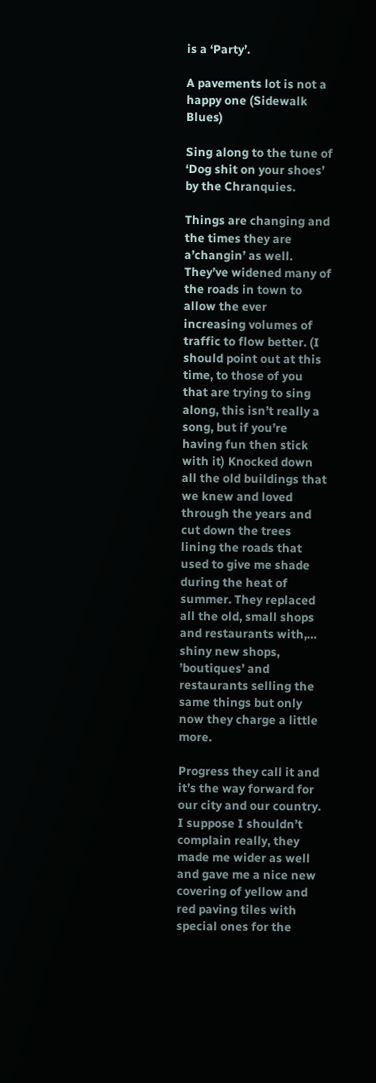is a ‘Party’.

A pavements lot is not a happy one (Sidewalk Blues)

Sing along to the tune of ‘Dog shit on your shoes’ by the Chranquies.

Things are changing and the times they are a’changin’ as well. They’ve widened many of the roads in town to allow the ever increasing volumes of traffic to flow better. (I should point out at this time, to those of you that are trying to sing along, this isn’t really a song, but if you’re having fun then stick with it) Knocked down all the old buildings that we knew and loved through the years and cut down the trees lining the roads that used to give me shade during the heat of summer. They replaced all the old, small shops and restaurants with,… shiny new shops, ’boutiques’ and restaurants selling the same things but only now they charge a little more.

Progress they call it and it’s the way forward for our city and our country. I suppose I shouldn’t complain really, they made me wider as well and gave me a nice new covering of yellow and red paving tiles with special ones for the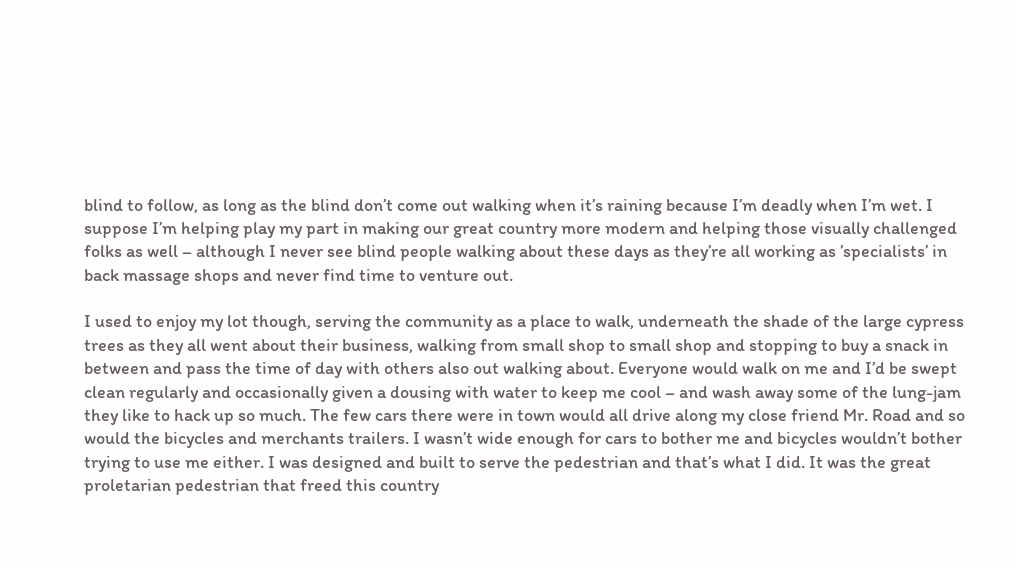blind to follow, as long as the blind don’t come out walking when it’s raining because I’m deadly when I’m wet. I suppose I’m helping play my part in making our great country more modern and helping those visually challenged folks as well – although I never see blind people walking about these days as they’re all working as ’specialists’ in back massage shops and never find time to venture out.

I used to enjoy my lot though, serving the community as a place to walk, underneath the shade of the large cypress trees as they all went about their business, walking from small shop to small shop and stopping to buy a snack in between and pass the time of day with others also out walking about. Everyone would walk on me and I’d be swept clean regularly and occasionally given a dousing with water to keep me cool – and wash away some of the lung-jam they like to hack up so much. The few cars there were in town would all drive along my close friend Mr. Road and so would the bicycles and merchants trailers. I wasn’t wide enough for cars to bother me and bicycles wouldn’t bother trying to use me either. I was designed and built to serve the pedestrian and that’s what I did. It was the great proletarian pedestrian that freed this country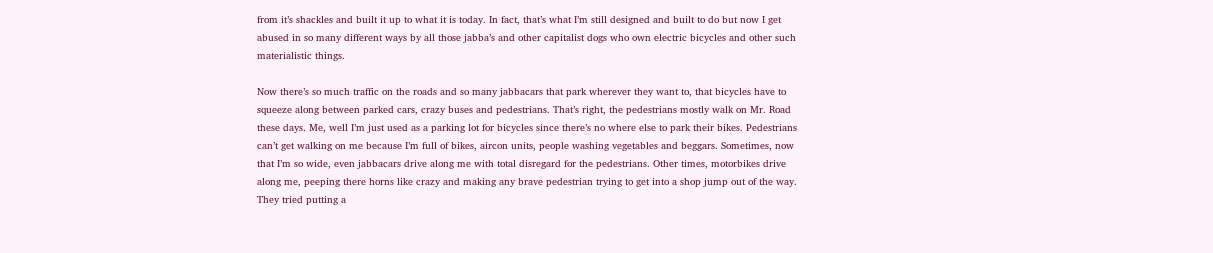from it’s shackles and built it up to what it is today. In fact, that’s what I’m still designed and built to do but now I get abused in so many different ways by all those jabba’s and other capitalist dogs who own electric bicycles and other such materialistic things.

Now there’s so much traffic on the roads and so many jabbacars that park wherever they want to, that bicycles have to squeeze along between parked cars, crazy buses and pedestrians. That’s right, the pedestrians mostly walk on Mr. Road these days. Me, well I’m just used as a parking lot for bicycles since there’s no where else to park their bikes. Pedestrians can’t get walking on me because I’m full of bikes, aircon units, people washing vegetables and beggars. Sometimes, now that I’m so wide, even jabbacars drive along me with total disregard for the pedestrians. Other times, motorbikes drive along me, peeping there horns like crazy and making any brave pedestrian trying to get into a shop jump out of the way. They tried putting a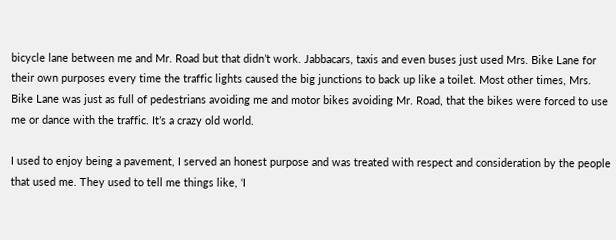bicycle lane between me and Mr. Road but that didn’t work. Jabbacars, taxis and even buses just used Mrs. Bike Lane for their own purposes every time the traffic lights caused the big junctions to back up like a toilet. Most other times, Mrs. Bike Lane was just as full of pedestrians avoiding me and motor bikes avoiding Mr. Road, that the bikes were forced to use me or dance with the traffic. It’s a crazy old world.

I used to enjoy being a pavement, I served an honest purpose and was treated with respect and consideration by the people that used me. They used to tell me things like, ‘I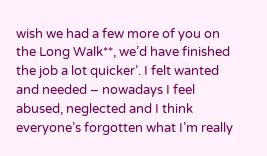wish we had a few more of you on the Long Walk**, we’d have finished the job a lot quicker’. I felt wanted and needed – nowadays I feel abused, neglected and I think everyone’s forgotten what I’m really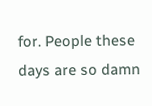for. People these days are so damn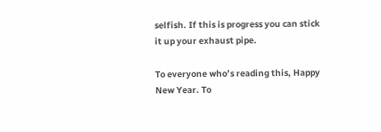selfish. If this is progress you can stick it up your exhaust pipe.

To everyone who’s reading this, Happy New Year. To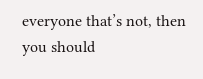everyone that’s not, then you should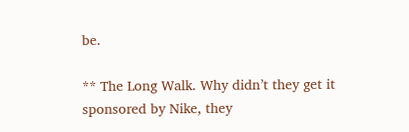be.

** The Long Walk. Why didn’t they get it sponsored by Nike, they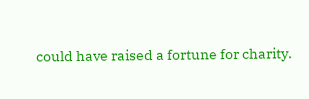could have raised a fortune for charity.